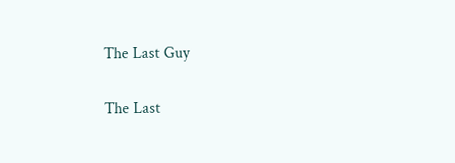The Last Guy

The Last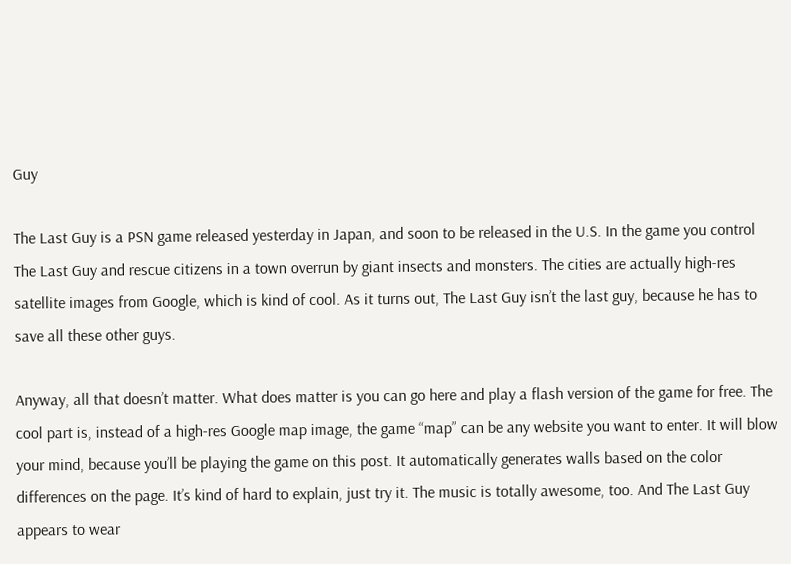Guy

The Last Guy is a PSN game released yesterday in Japan, and soon to be released in the U.S. In the game you control The Last Guy and rescue citizens in a town overrun by giant insects and monsters. The cities are actually high-res satellite images from Google, which is kind of cool. As it turns out, The Last Guy isn’t the last guy, because he has to save all these other guys.

Anyway, all that doesn’t matter. What does matter is you can go here and play a flash version of the game for free. The cool part is, instead of a high-res Google map image, the game “map” can be any website you want to enter. It will blow your mind, because you’ll be playing the game on this post. It automatically generates walls based on the color differences on the page. It’s kind of hard to explain, just try it. The music is totally awesome, too. And The Last Guy appears to wear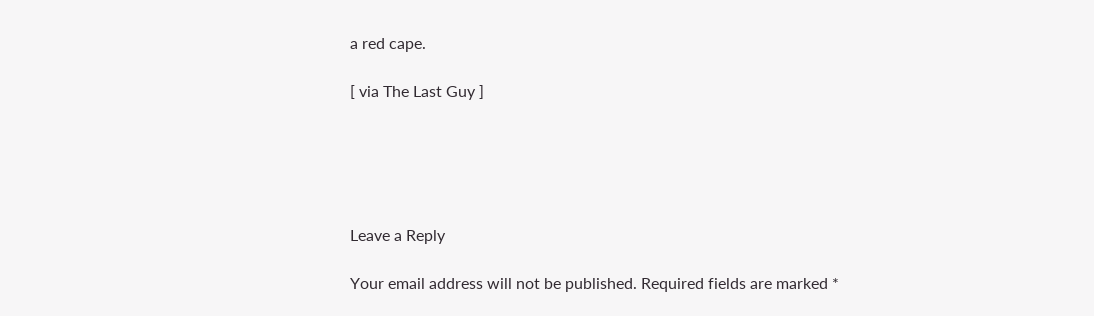a red cape.

[ via The Last Guy ]





Leave a Reply

Your email address will not be published. Required fields are marked *